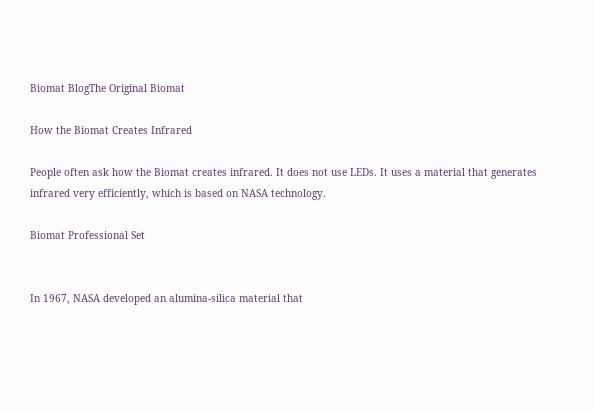Biomat BlogThe Original Biomat

How the Biomat Creates Infrared

People often ask how the Biomat creates infrared. It does not use LEDs. It uses a material that generates infrared very efficiently, which is based on NASA technology.

Biomat Professional Set


In 1967, NASA developed an alumina-silica material that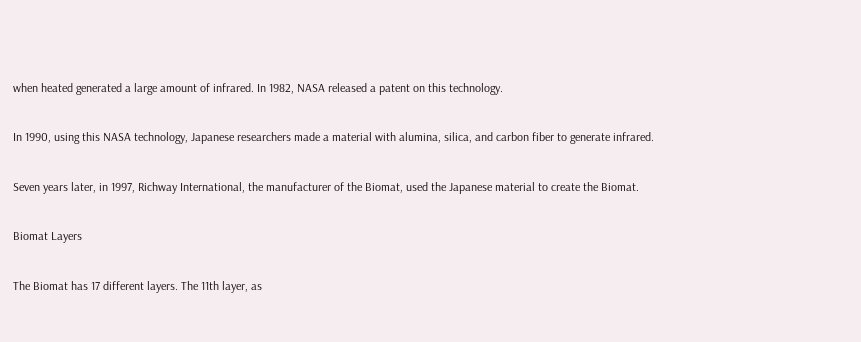when heated generated a large amount of infrared. In 1982, NASA released a patent on this technology.

In 1990, using this NASA technology, Japanese researchers made a material with alumina, silica, and carbon fiber to generate infrared.

Seven years later, in 1997, Richway International, the manufacturer of the Biomat, used the Japanese material to create the Biomat.

Biomat Layers

The Biomat has 17 different layers. The 11th layer, as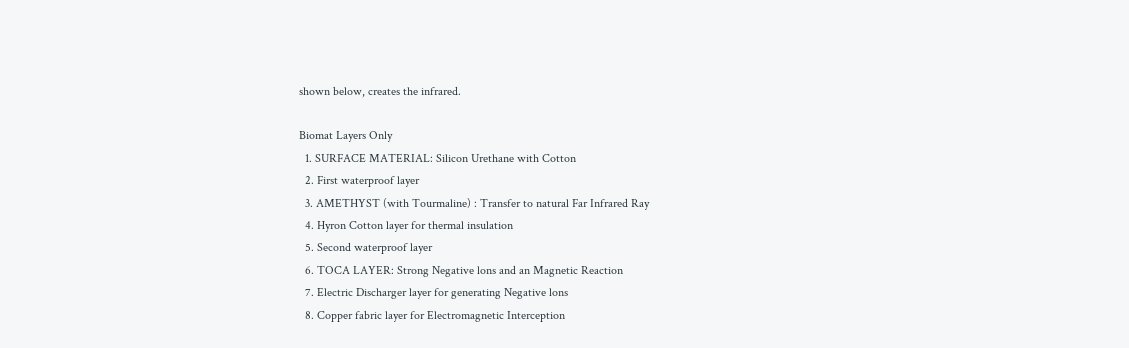shown below, creates the infrared.

Biomat Layers Only
  1. SURFACE MATERIAL: Silicon Urethane with Cotton
  2. First waterproof layer
  3. AMETHYST (with Tourmaline) : Transfer to natural Far Infrared Ray
  4. Hyron Cotton layer for thermal insulation
  5. Second waterproof layer
  6. TOCA LAYER: Strong Negative lons and an Magnetic Reaction
  7. Electric Discharger layer for generating Negative lons
  8. Copper fabric layer for Electromagnetic Interception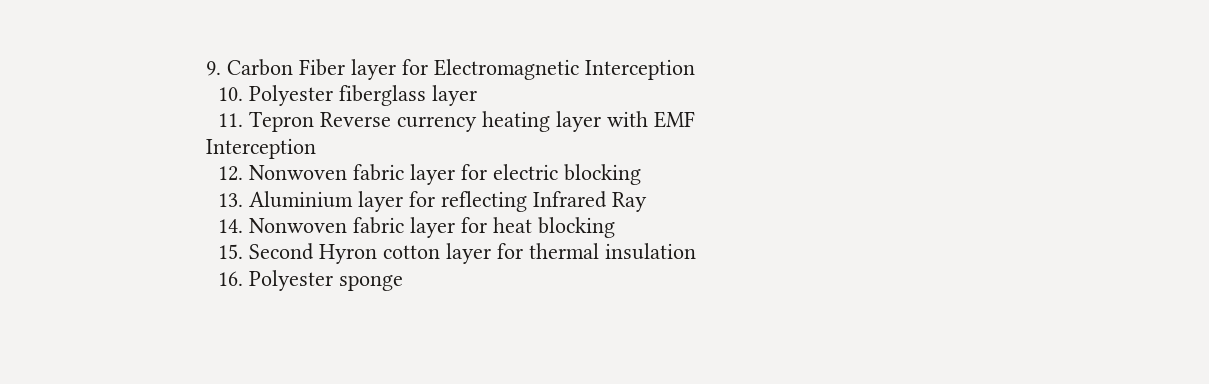9. Carbon Fiber layer for Electromagnetic Interception
  10. Polyester fiberglass layer
  11. Tepron Reverse currency heating layer with EMF Interception
  12. Nonwoven fabric layer for electric blocking
  13. Aluminium layer for reflecting Infrared Ray
  14. Nonwoven fabric layer for heat blocking
  15. Second Hyron cotton layer for thermal insulation
  16. Polyester sponge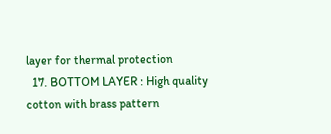layer for thermal protection
  17. BOTTOM LAYER : High quality cotton with brass pattern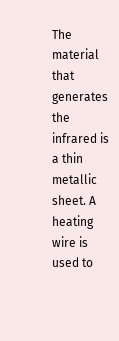The material that generates the infrared is a thin metallic sheet. A heating wire is used to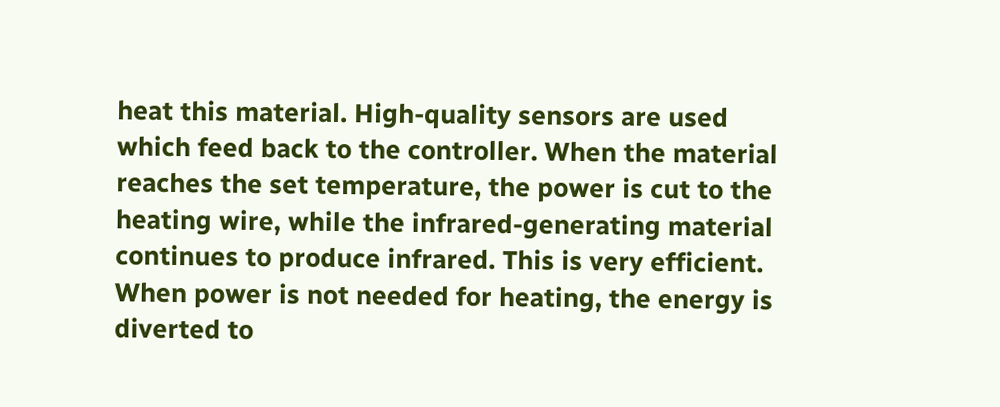heat this material. High-quality sensors are used which feed back to the controller. When the material reaches the set temperature, the power is cut to the heating wire, while the infrared-generating material continues to produce infrared. This is very efficient. When power is not needed for heating, the energy is diverted to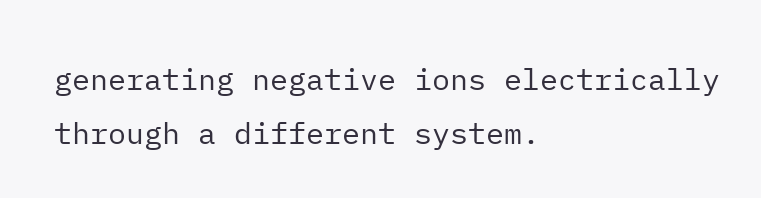generating negative ions electrically through a different system.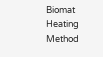Biomat Heating Method